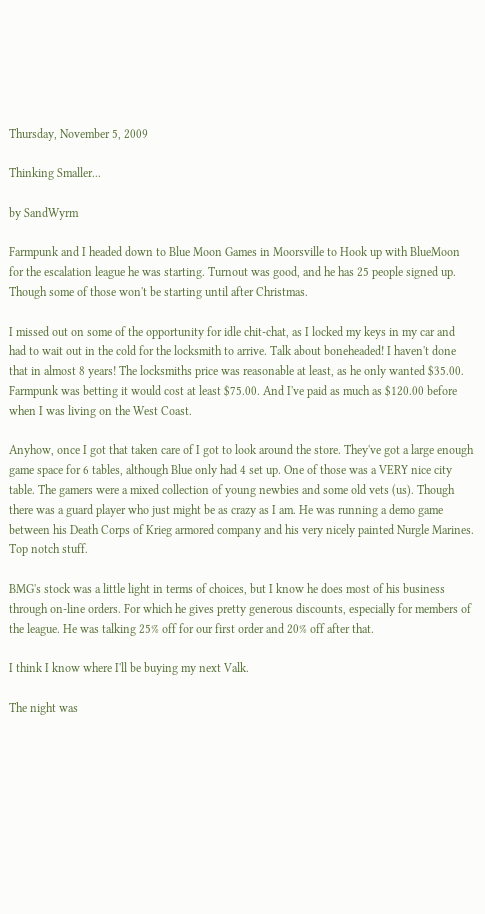Thursday, November 5, 2009

Thinking Smaller...

by SandWyrm

Farmpunk and I headed down to Blue Moon Games in Moorsville to Hook up with BlueMoon for the escalation league he was starting. Turnout was good, and he has 25 people signed up. Though some of those won't be starting until after Christmas.

I missed out on some of the opportunity for idle chit-chat, as I locked my keys in my car and had to wait out in the cold for the locksmith to arrive. Talk about boneheaded! I haven't done that in almost 8 years! The locksmiths price was reasonable at least, as he only wanted $35.00. Farmpunk was betting it would cost at least $75.00. And I've paid as much as $120.00 before when I was living on the West Coast.

Anyhow, once I got that taken care of I got to look around the store. They've got a large enough game space for 6 tables, although Blue only had 4 set up. One of those was a VERY nice city table. The gamers were a mixed collection of young newbies and some old vets (us). Though there was a guard player who just might be as crazy as I am. He was running a demo game between his Death Corps of Krieg armored company and his very nicely painted Nurgle Marines. Top notch stuff.

BMG's stock was a little light in terms of choices, but I know he does most of his business through on-line orders. For which he gives pretty generous discounts, especially for members of the league. He was talking 25% off for our first order and 20% off after that.

I think I know where I'll be buying my next Valk.

The night was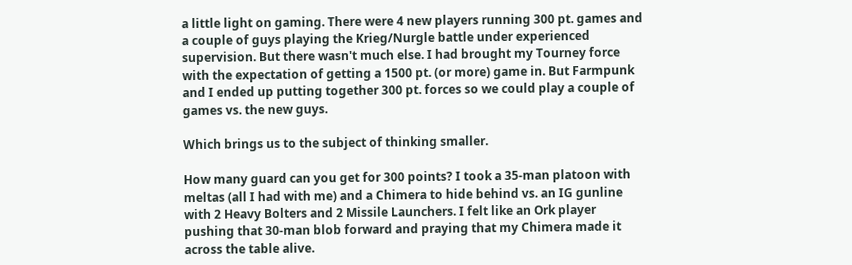a little light on gaming. There were 4 new players running 300 pt. games and a couple of guys playing the Krieg/Nurgle battle under experienced supervision. But there wasn't much else. I had brought my Tourney force with the expectation of getting a 1500 pt. (or more) game in. But Farmpunk and I ended up putting together 300 pt. forces so we could play a couple of games vs. the new guys.

Which brings us to the subject of thinking smaller.

How many guard can you get for 300 points? I took a 35-man platoon with meltas (all I had with me) and a Chimera to hide behind vs. an IG gunline with 2 Heavy Bolters and 2 Missile Launchers. I felt like an Ork player pushing that 30-man blob forward and praying that my Chimera made it across the table alive.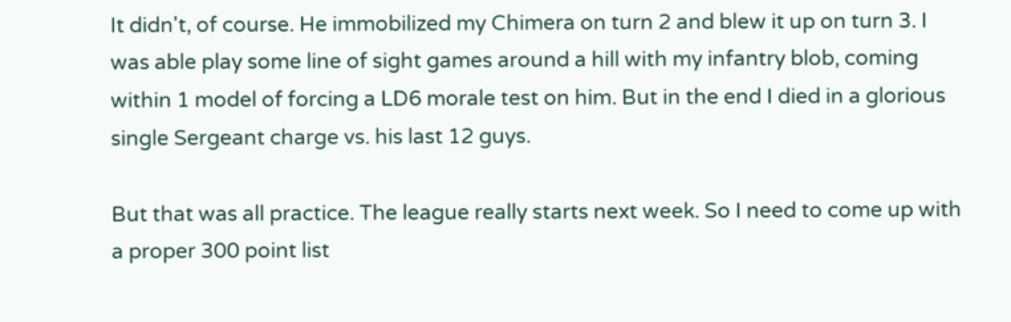It didn't, of course. He immobilized my Chimera on turn 2 and blew it up on turn 3. I was able play some line of sight games around a hill with my infantry blob, coming within 1 model of forcing a LD6 morale test on him. But in the end I died in a glorious single Sergeant charge vs. his last 12 guys.

But that was all practice. The league really starts next week. So I need to come up with a proper 300 point list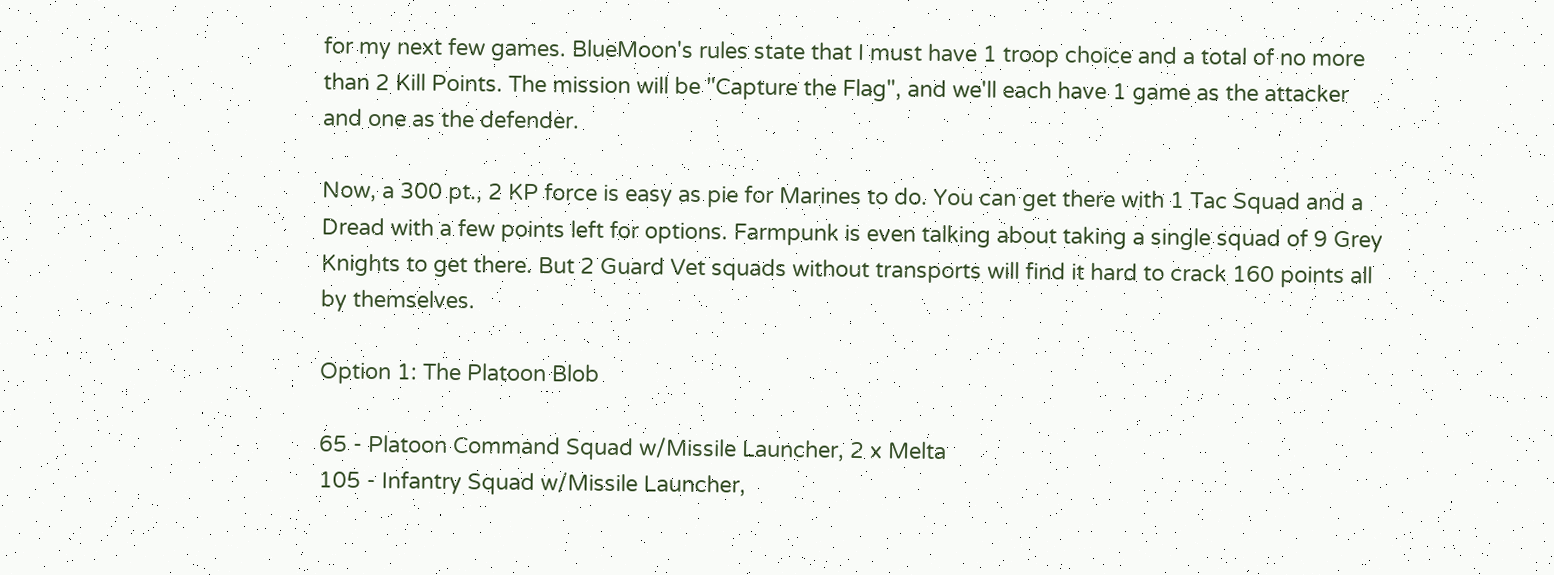for my next few games. BlueMoon's rules state that I must have 1 troop choice and a total of no more than 2 Kill Points. The mission will be "Capture the Flag", and we'll each have 1 game as the attacker and one as the defender.

Now, a 300 pt., 2 KP force is easy as pie for Marines to do. You can get there with 1 Tac Squad and a Dread with a few points left for options. Farmpunk is even talking about taking a single squad of 9 Grey Knights to get there. But 2 Guard Vet squads without transports will find it hard to crack 160 points all by themselves.

Option 1: The Platoon Blob

65 - Platoon Command Squad w/Missile Launcher, 2 x Melta
105 - Infantry Squad w/Missile Launcher,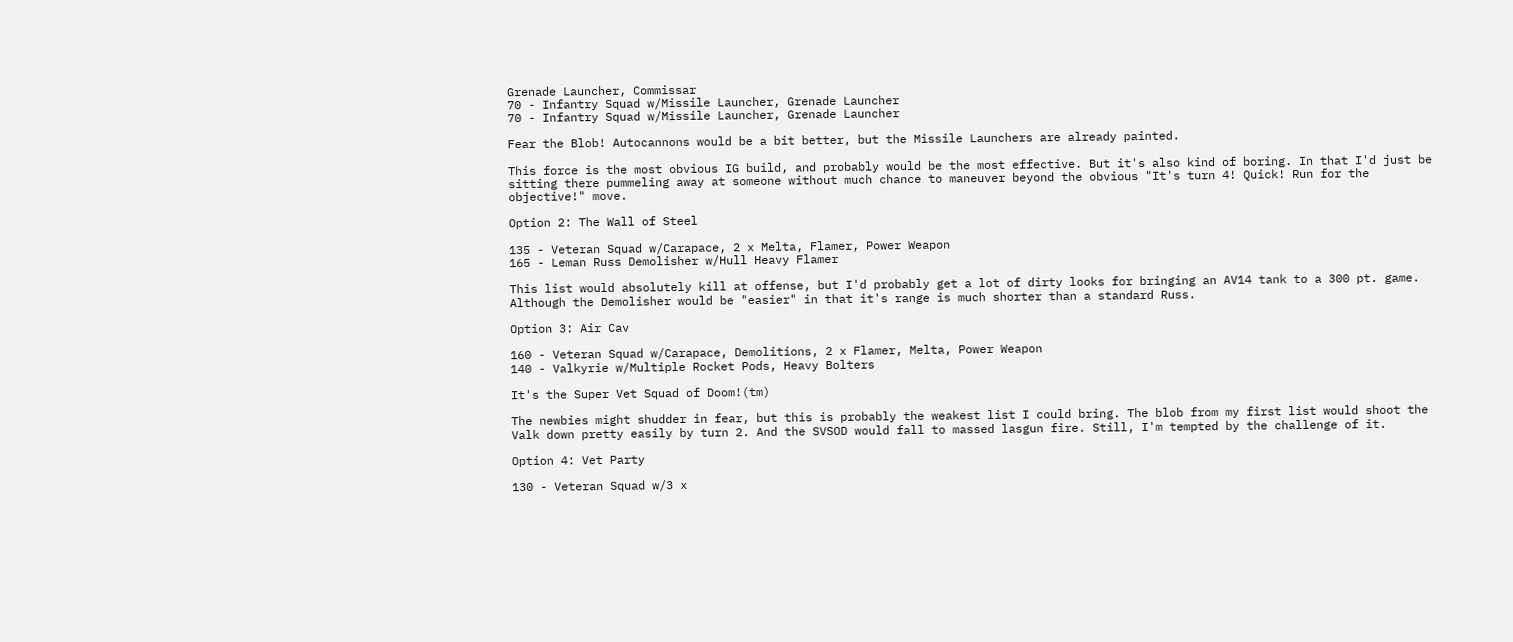Grenade Launcher, Commissar
70 - Infantry Squad w/Missile Launcher, Grenade Launcher
70 - Infantry Squad w/Missile Launcher, Grenade Launcher

Fear the Blob! Autocannons would be a bit better, but the Missile Launchers are already painted.

This force is the most obvious IG build, and probably would be the most effective. But it's also kind of boring. In that I'd just be sitting there pummeling away at someone without much chance to maneuver beyond the obvious "It's turn 4! Quick! Run for the objective!" move.

Option 2: The Wall of Steel

135 - Veteran Squad w/Carapace, 2 x Melta, Flamer, Power Weapon
165 - Leman Russ Demolisher w/Hull Heavy Flamer

This list would absolutely kill at offense, but I'd probably get a lot of dirty looks for bringing an AV14 tank to a 300 pt. game. Although the Demolisher would be "easier" in that it's range is much shorter than a standard Russ.

Option 3: Air Cav

160 - Veteran Squad w/Carapace, Demolitions, 2 x Flamer, Melta, Power Weapon
140 - Valkyrie w/Multiple Rocket Pods, Heavy Bolters

It's the Super Vet Squad of Doom!(tm)

The newbies might shudder in fear, but this is probably the weakest list I could bring. The blob from my first list would shoot the Valk down pretty easily by turn 2. And the SVSOD would fall to massed lasgun fire. Still, I'm tempted by the challenge of it.

Option 4: Vet Party

130 - Veteran Squad w/3 x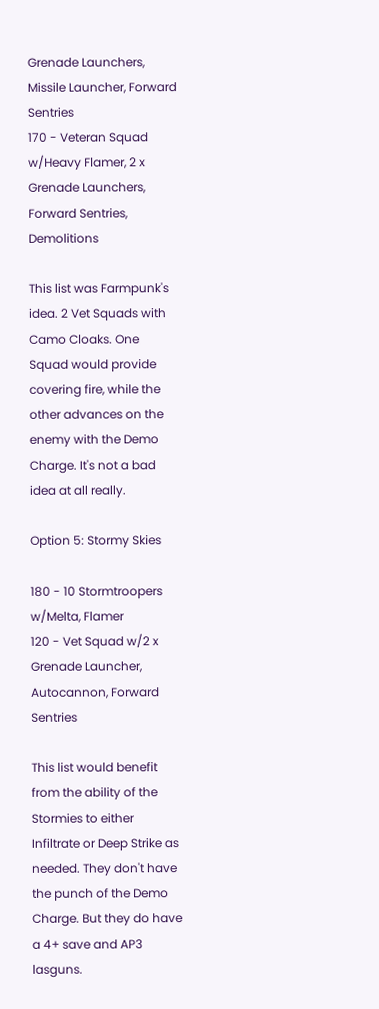Grenade Launchers, Missile Launcher, Forward Sentries
170 - Veteran Squad w/Heavy Flamer, 2 x Grenade Launchers, Forward Sentries, Demolitions

This list was Farmpunk's idea. 2 Vet Squads with Camo Cloaks. One Squad would provide covering fire, while the other advances on the enemy with the Demo Charge. It's not a bad idea at all really.

Option 5: Stormy Skies

180 - 10 Stormtroopers w/Melta, Flamer
120 - Vet Squad w/2 x Grenade Launcher, Autocannon, Forward Sentries

This list would benefit from the ability of the Stormies to either Infiltrate or Deep Strike as needed. They don't have the punch of the Demo Charge. But they do have a 4+ save and AP3 lasguns.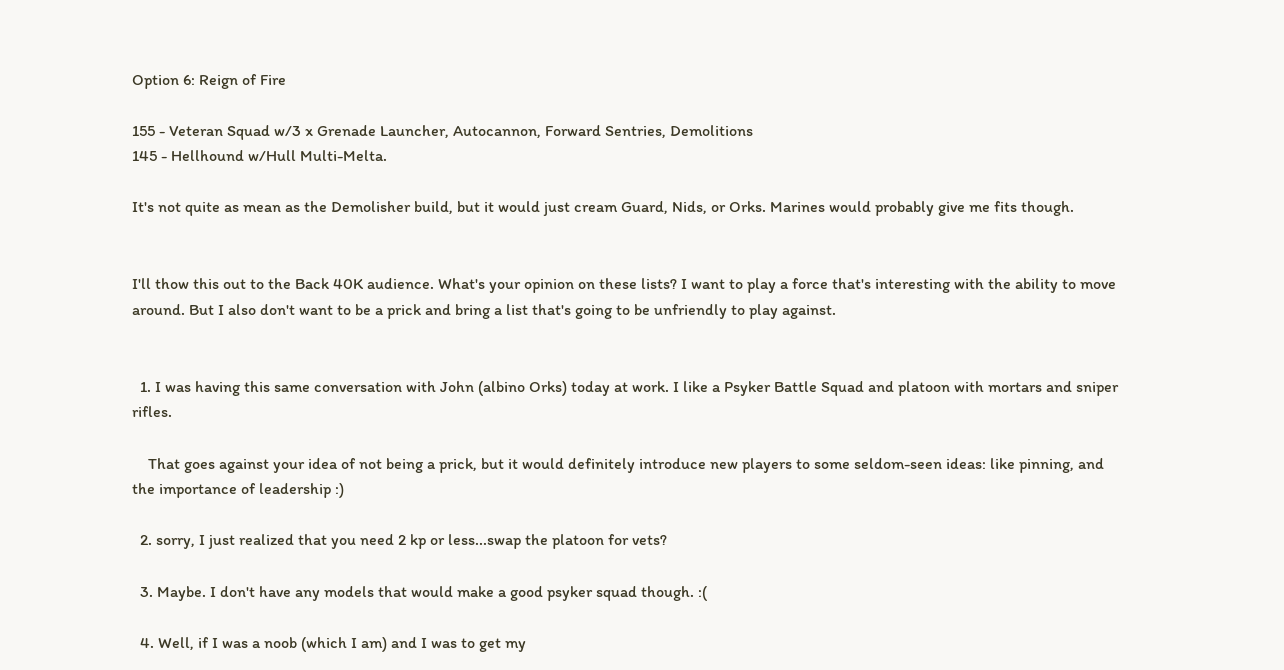Option 6: Reign of Fire

155 - Veteran Squad w/3 x Grenade Launcher, Autocannon, Forward Sentries, Demolitions
145 - Hellhound w/Hull Multi-Melta.

It's not quite as mean as the Demolisher build, but it would just cream Guard, Nids, or Orks. Marines would probably give me fits though.


I'll thow this out to the Back 40K audience. What's your opinion on these lists? I want to play a force that's interesting with the ability to move around. But I also don't want to be a prick and bring a list that's going to be unfriendly to play against.


  1. I was having this same conversation with John (albino Orks) today at work. I like a Psyker Battle Squad and platoon with mortars and sniper rifles.

    That goes against your idea of not being a prick, but it would definitely introduce new players to some seldom-seen ideas: like pinning, and the importance of leadership :)

  2. sorry, I just realized that you need 2 kp or less...swap the platoon for vets?

  3. Maybe. I don't have any models that would make a good psyker squad though. :(

  4. Well, if I was a noob (which I am) and I was to get my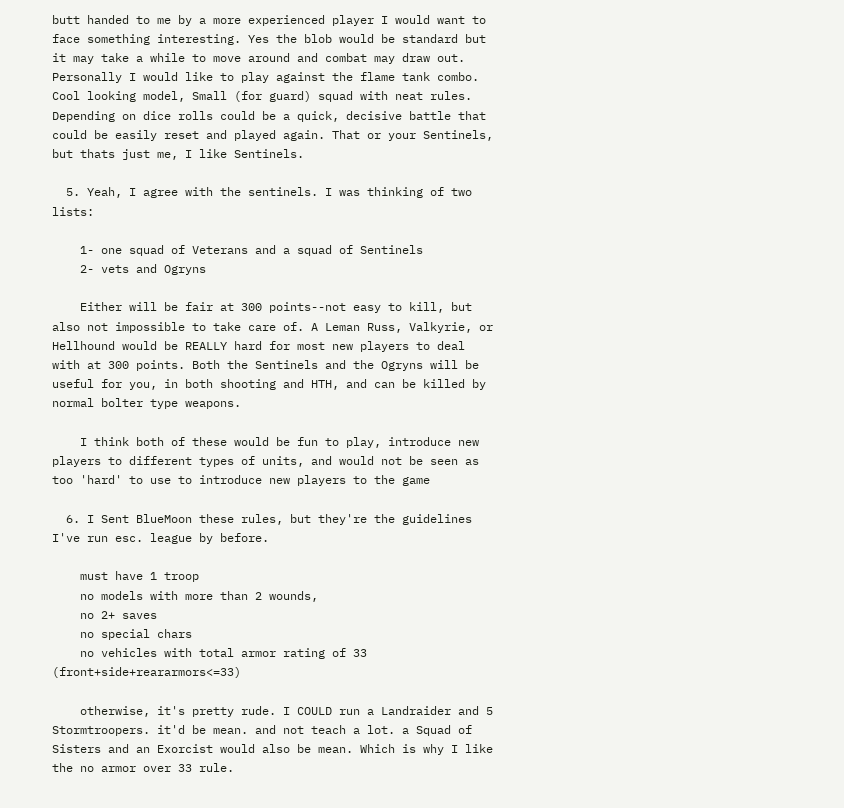butt handed to me by a more experienced player I would want to face something interesting. Yes the blob would be standard but it may take a while to move around and combat may draw out. Personally I would like to play against the flame tank combo. Cool looking model, Small (for guard) squad with neat rules. Depending on dice rolls could be a quick, decisive battle that could be easily reset and played again. That or your Sentinels, but thats just me, I like Sentinels.

  5. Yeah, I agree with the sentinels. I was thinking of two lists:

    1- one squad of Veterans and a squad of Sentinels
    2- vets and Ogryns

    Either will be fair at 300 points--not easy to kill, but also not impossible to take care of. A Leman Russ, Valkyrie, or Hellhound would be REALLY hard for most new players to deal with at 300 points. Both the Sentinels and the Ogryns will be useful for you, in both shooting and HTH, and can be killed by normal bolter type weapons.

    I think both of these would be fun to play, introduce new players to different types of units, and would not be seen as too 'hard' to use to introduce new players to the game

  6. I Sent BlueMoon these rules, but they're the guidelines I've run esc. league by before.

    must have 1 troop
    no models with more than 2 wounds,
    no 2+ saves
    no special chars
    no vehicles with total armor rating of 33 (front+side+reararmors<=33)

    otherwise, it's pretty rude. I COULD run a Landraider and 5 Stormtroopers. it'd be mean. and not teach a lot. a Squad of Sisters and an Exorcist would also be mean. Which is why I like the no armor over 33 rule.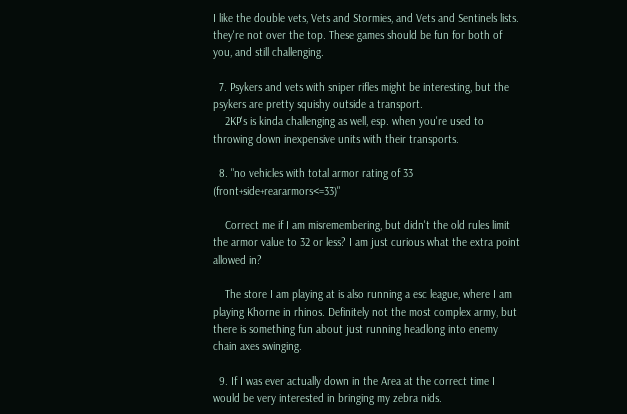I like the double vets, Vets and Stormies, and Vets and Sentinels lists. they're not over the top. These games should be fun for both of you, and still challenging.

  7. Psykers and vets with sniper rifles might be interesting, but the psykers are pretty squishy outside a transport.
    2KP's is kinda challenging as well, esp. when you're used to throwing down inexpensive units with their transports.

  8. "no vehicles with total armor rating of 33 (front+side+reararmors<=33)"

    Correct me if I am misremembering, but didn't the old rules limit the armor value to 32 or less? I am just curious what the extra point allowed in?

    The store I am playing at is also running a esc league, where I am playing Khorne in rhinos. Definitely not the most complex army, but there is something fun about just running headlong into enemy chain axes swinging.

  9. If I was ever actually down in the Area at the correct time I would be very interested in bringing my zebra nids.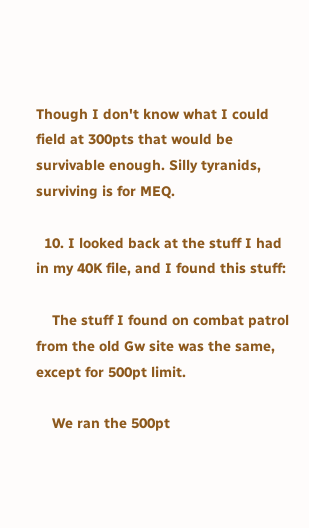Though I don't know what I could field at 300pts that would be survivable enough. Silly tyranids, surviving is for MEQ.

  10. I looked back at the stuff I had in my 40K file, and I found this stuff:

    The stuff I found on combat patrol from the old Gw site was the same, except for 500pt limit.

    We ran the 500pt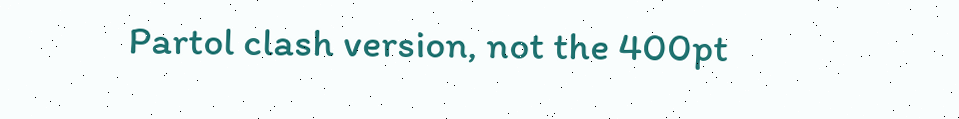Partol clash version, not the 400pt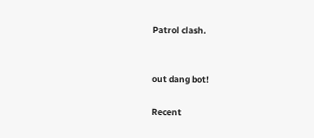Patrol clash.


out dang bot!

Recent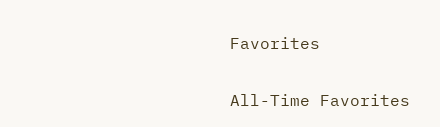Favorites

All-Time Favorites